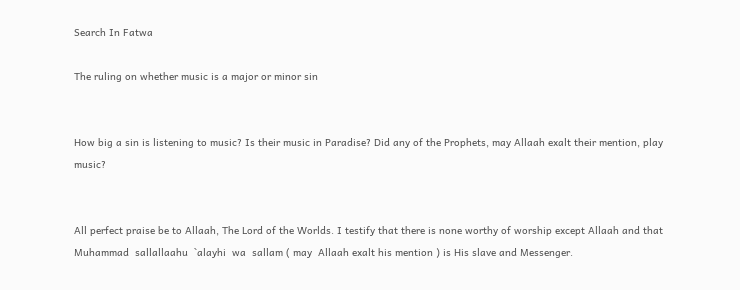Search In Fatwa

The ruling on whether music is a major or minor sin


How big a sin is listening to music? Is their music in Paradise? Did any of the Prophets, may Allaah exalt their mention, play music?


All perfect praise be to Allaah, The Lord of the Worlds. I testify that there is none worthy of worship except Allaah and that Muhammad  sallallaahu  `alayhi  wa  sallam ( may  Allaah exalt his mention ) is His slave and Messenger.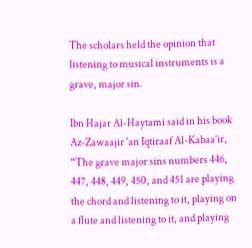The scholars held the opinion that listening to musical instruments is a grave, major sin.

Ibn Hajar Al-Haytami said in his book Az-Zawaajir 'an Iqtiraaf Al-Kabaa’ir, “The grave major sins numbers 446, 447, 448, 449, 450, and 451 are playing the chord and listening to it, playing on a flute and listening to it, and playing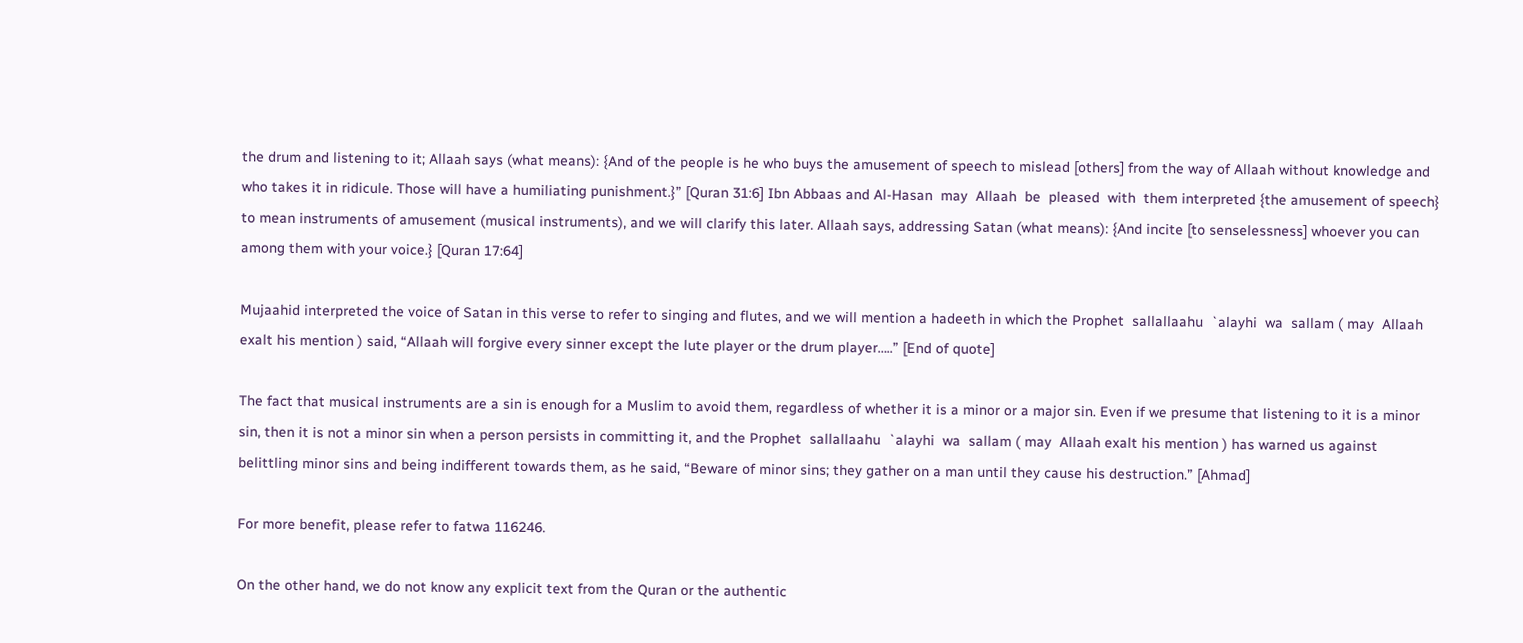the drum and listening to it; Allaah says (what means): {And of the people is he who buys the amusement of speech to mislead [others] from the way of Allaah without knowledge and who takes it in ridicule. Those will have a humiliating punishment.}” [Quran 31:6] Ibn Abbaas and Al-Hasan  may  Allaah  be  pleased  with  them interpreted {the amusement of speech} to mean instruments of amusement (musical instruments), and we will clarify this later. Allaah says, addressing Satan (what means): {And incite [to senselessness] whoever you can among them with your voice.} [Quran 17:64]

Mujaahid interpreted the voice of Satan in this verse to refer to singing and flutes, and we will mention a hadeeth in which the Prophet  sallallaahu  `alayhi  wa  sallam ( may  Allaah exalt his mention ) said, “Allaah will forgive every sinner except the lute player or the drum player…..” [End of quote]

The fact that musical instruments are a sin is enough for a Muslim to avoid them, regardless of whether it is a minor or a major sin. Even if we presume that listening to it is a minor sin, then it is not a minor sin when a person persists in committing it, and the Prophet  sallallaahu  `alayhi  wa  sallam ( may  Allaah exalt his mention ) has warned us against belittling minor sins and being indifferent towards them, as he said, “Beware of minor sins; they gather on a man until they cause his destruction.” [Ahmad]

For more benefit, please refer to fatwa 116246.

On the other hand, we do not know any explicit text from the Quran or the authentic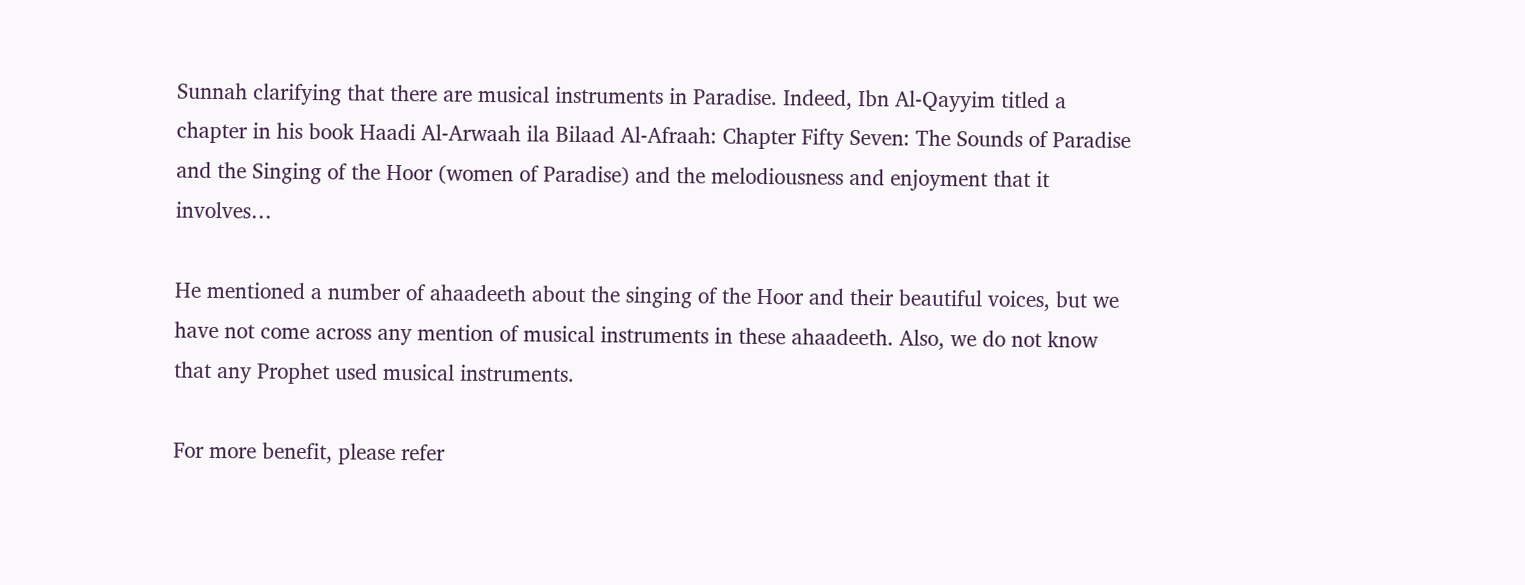Sunnah clarifying that there are musical instruments in Paradise. Indeed, Ibn Al-Qayyim titled a chapter in his book Haadi Al-Arwaah ila Bilaad Al-Afraah: Chapter Fifty Seven: The Sounds of Paradise and the Singing of the Hoor (women of Paradise) and the melodiousness and enjoyment that it involves…

He mentioned a number of ahaadeeth about the singing of the Hoor and their beautiful voices, but we have not come across any mention of musical instruments in these ahaadeeth. Also, we do not know that any Prophet used musical instruments.

For more benefit, please refer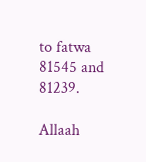to fatwa 81545 and 81239.

Allaah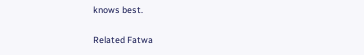knows best.

Related Fatwa